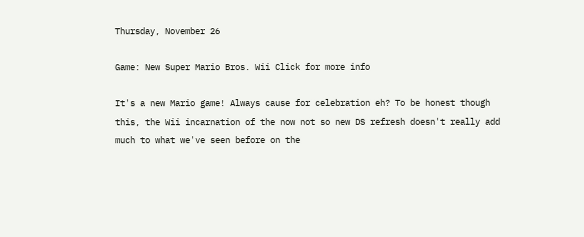Thursday, November 26

Game: New Super Mario Bros. Wii Click for more info

It's a new Mario game! Always cause for celebration eh? To be honest though this, the Wii incarnation of the now not so new DS refresh doesn't really add much to what we've seen before on the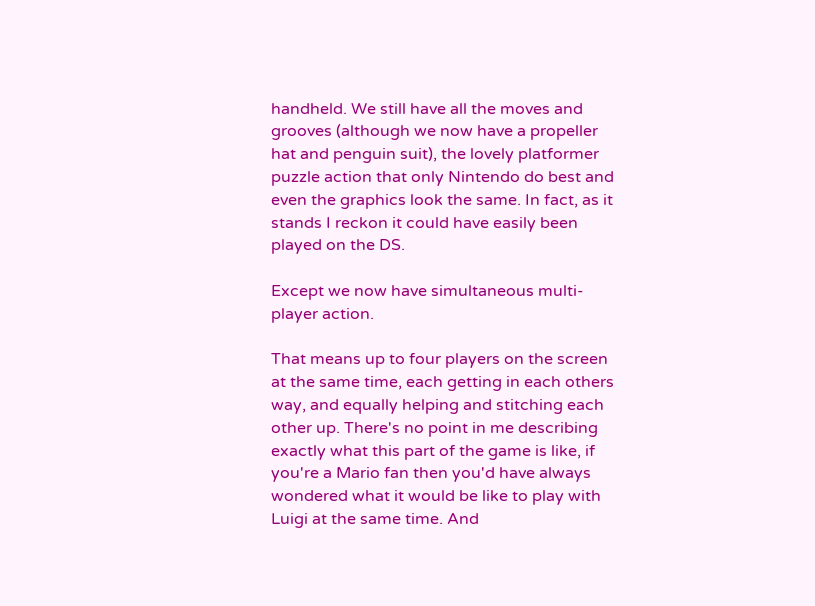handheld. We still have all the moves and grooves (although we now have a propeller hat and penguin suit), the lovely platformer puzzle action that only Nintendo do best and even the graphics look the same. In fact, as it stands I reckon it could have easily been played on the DS.

Except we now have simultaneous multi-player action.

That means up to four players on the screen at the same time, each getting in each others way, and equally helping and stitching each other up. There's no point in me describing exactly what this part of the game is like, if you're a Mario fan then you'd have always wondered what it would be like to play with Luigi at the same time. And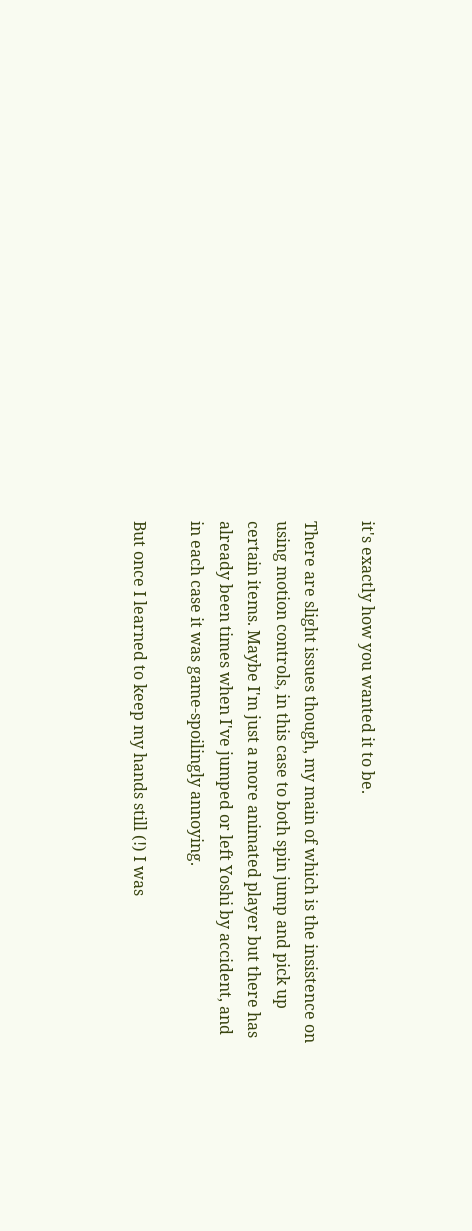it's exactly how you wanted it to be.

There are slight issues though, my main of which is the insistence on using motion controls, in this case to both spin jump and pick up certain items. Maybe I'm just a more animated player but there has already been times when I've jumped or left Yoshi by accident, and in each case it was game-spoilingly annoying.

But once I learned to keep my hands still (!) I was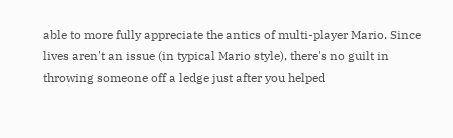able to more fully appreciate the antics of multi-player Mario. Since lives aren't an issue (in typical Mario style), there's no guilt in throwing someone off a ledge just after you helped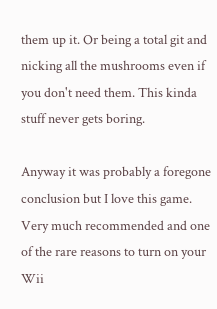them up it. Or being a total git and nicking all the mushrooms even if you don't need them. This kinda stuff never gets boring.

Anyway it was probably a foregone conclusion but I love this game. Very much recommended and one of the rare reasons to turn on your Wii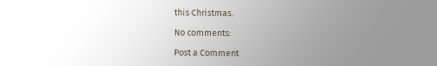this Christmas.

No comments:

Post a Comment